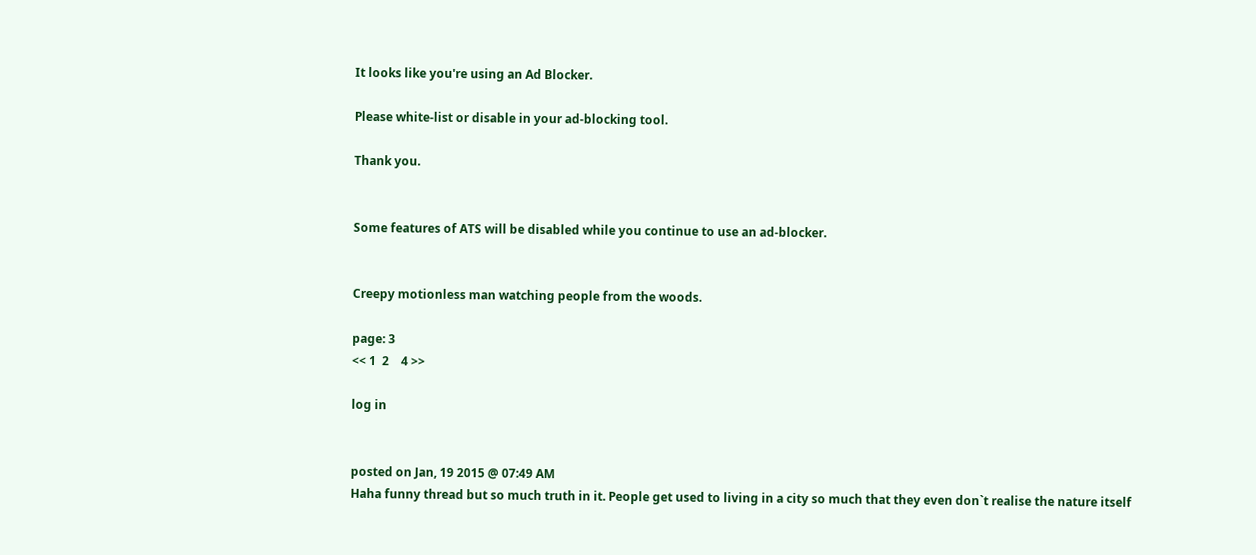It looks like you're using an Ad Blocker.

Please white-list or disable in your ad-blocking tool.

Thank you.


Some features of ATS will be disabled while you continue to use an ad-blocker.


Creepy motionless man watching people from the woods.

page: 3
<< 1  2    4 >>

log in


posted on Jan, 19 2015 @ 07:49 AM
Haha funny thread but so much truth in it. People get used to living in a city so much that they even don`t realise the nature itself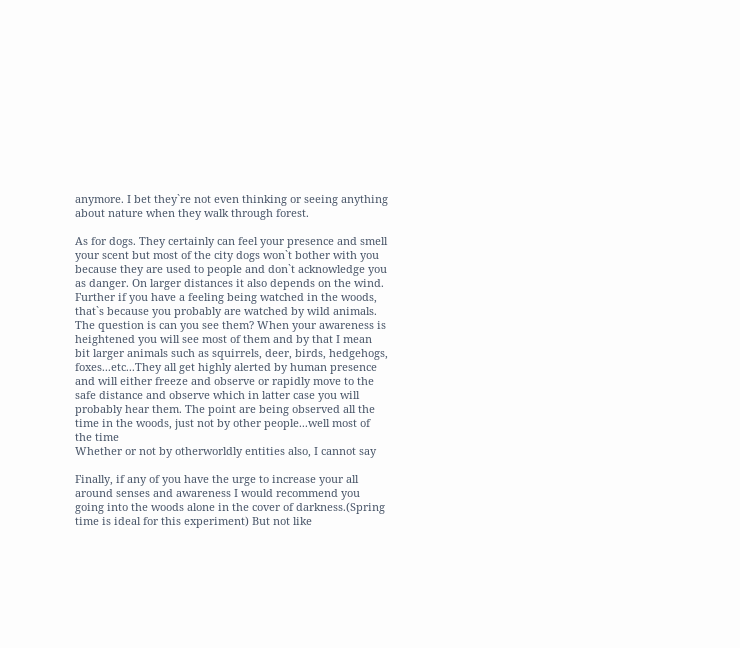anymore. I bet they`re not even thinking or seeing anything about nature when they walk through forest.

As for dogs. They certainly can feel your presence and smell your scent but most of the city dogs won`t bother with you because they are used to people and don`t acknowledge you as danger. On larger distances it also depends on the wind. Further if you have a feeling being watched in the woods, that`s because you probably are watched by wild animals. The question is can you see them? When your awareness is heightened you will see most of them and by that I mean bit larger animals such as squirrels, deer, birds, hedgehogs, foxes...etc...They all get highly alerted by human presence and will either freeze and observe or rapidly move to the safe distance and observe which in latter case you will probably hear them. The point are being observed all the time in the woods, just not by other people...well most of the time
Whether or not by otherworldly entities also, I cannot say

Finally, if any of you have the urge to increase your all around senses and awareness I would recommend you going into the woods alone in the cover of darkness.(Spring time is ideal for this experiment) But not like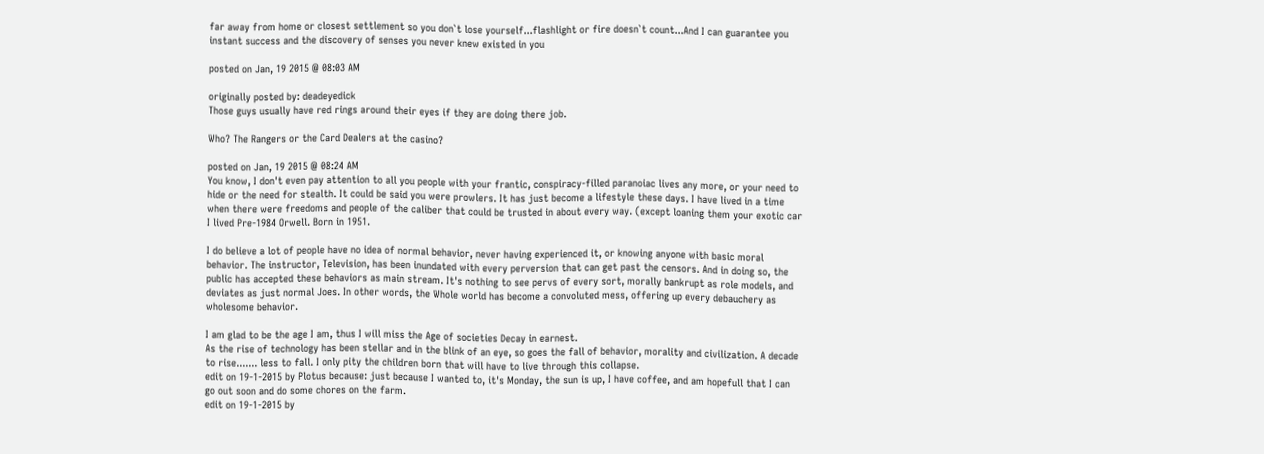far away from home or closest settlement so you don`t lose yourself...flashlight or fire doesn`t count...And I can guarantee you instant success and the discovery of senses you never knew existed in you

posted on Jan, 19 2015 @ 08:03 AM

originally posted by: deadeyedick
Those guys usually have red rings around their eyes if they are doing there job.

Who? The Rangers or the Card Dealers at the casino?

posted on Jan, 19 2015 @ 08:24 AM
You know, I don't even pay attention to all you people with your frantic, conspiracy-filled paranoiac lives any more, or your need to hide or the need for stealth. It could be said you were prowlers. It has just become a lifestyle these days. I have lived in a time when there were freedoms and people of the caliber that could be trusted in about every way. (except loaning them your exotic car I lived Pre-1984 Orwell. Born in 1951.

I do believe a lot of people have no idea of normal behavior, never having experienced it, or knowing anyone with basic moral behavior. The instructor, Television, has been inundated with every perversion that can get past the censors. And in doing so, the public has accepted these behaviors as main stream. It's nothing to see pervs of every sort, morally bankrupt as role models, and deviates as just normal Joes. In other words, the Whole world has become a convoluted mess, offering up every debauchery as wholesome behavior.

I am glad to be the age I am, thus I will miss the Age of societies Decay in earnest.
As the rise of technology has been stellar and in the blink of an eye, so goes the fall of behavior, morality and civilization. A decade to rise....... less to fall. I only pity the children born that will have to live through this collapse.
edit on 19-1-2015 by Plotus because: just because I wanted to, it's Monday, the sun is up, I have coffee, and am hopefull that I can go out soon and do some chores on the farm.
edit on 19-1-2015 by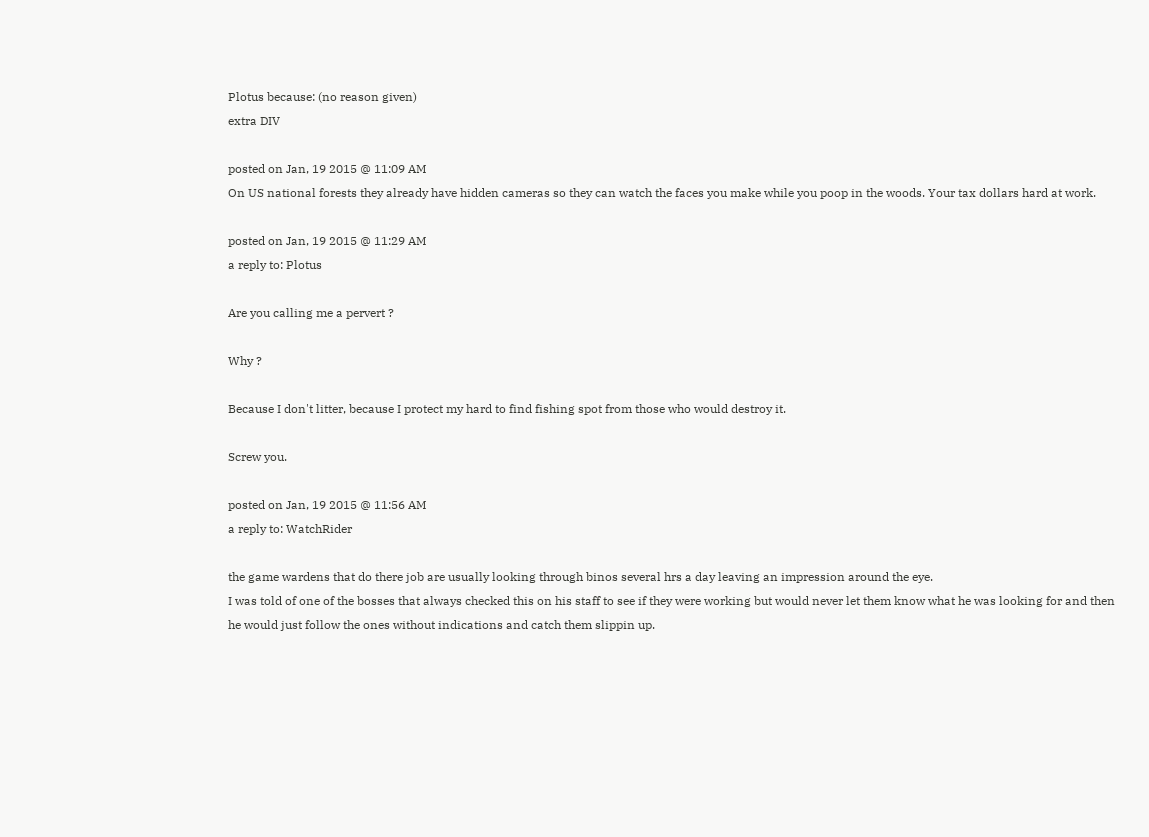Plotus because: (no reason given)
extra DIV

posted on Jan, 19 2015 @ 11:09 AM
On US national forests they already have hidden cameras so they can watch the faces you make while you poop in the woods. Your tax dollars hard at work.

posted on Jan, 19 2015 @ 11:29 AM
a reply to: Plotus

Are you calling me a pervert ?

Why ?

Because I don't litter, because I protect my hard to find fishing spot from those who would destroy it.

Screw you.

posted on Jan, 19 2015 @ 11:56 AM
a reply to: WatchRider

the game wardens that do there job are usually looking through binos several hrs a day leaving an impression around the eye.
I was told of one of the bosses that always checked this on his staff to see if they were working but would never let them know what he was looking for and then he would just follow the ones without indications and catch them slippin up.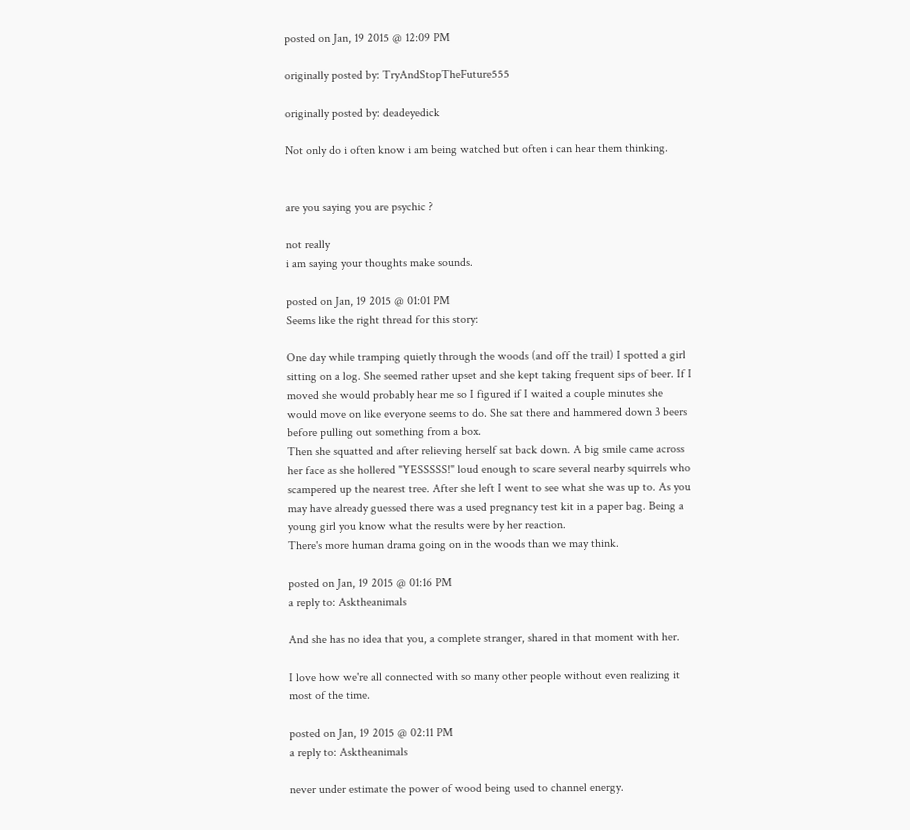posted on Jan, 19 2015 @ 12:09 PM

originally posted by: TryAndStopTheFuture555

originally posted by: deadeyedick

Not only do i often know i am being watched but often i can hear them thinking.


are you saying you are psychic ?

not really
i am saying your thoughts make sounds.

posted on Jan, 19 2015 @ 01:01 PM
Seems like the right thread for this story:

One day while tramping quietly through the woods (and off the trail) I spotted a girl sitting on a log. She seemed rather upset and she kept taking frequent sips of beer. If I moved she would probably hear me so I figured if I waited a couple minutes she would move on like everyone seems to do. She sat there and hammered down 3 beers before pulling out something from a box.
Then she squatted and after relieving herself sat back down. A big smile came across her face as she hollered "YESSSSS!" loud enough to scare several nearby squirrels who scampered up the nearest tree. After she left I went to see what she was up to. As you may have already guessed there was a used pregnancy test kit in a paper bag. Being a young girl you know what the results were by her reaction.
There's more human drama going on in the woods than we may think.

posted on Jan, 19 2015 @ 01:16 PM
a reply to: Asktheanimals

And she has no idea that you, a complete stranger, shared in that moment with her.

I love how we're all connected with so many other people without even realizing it most of the time.

posted on Jan, 19 2015 @ 02:11 PM
a reply to: Asktheanimals

never under estimate the power of wood being used to channel energy.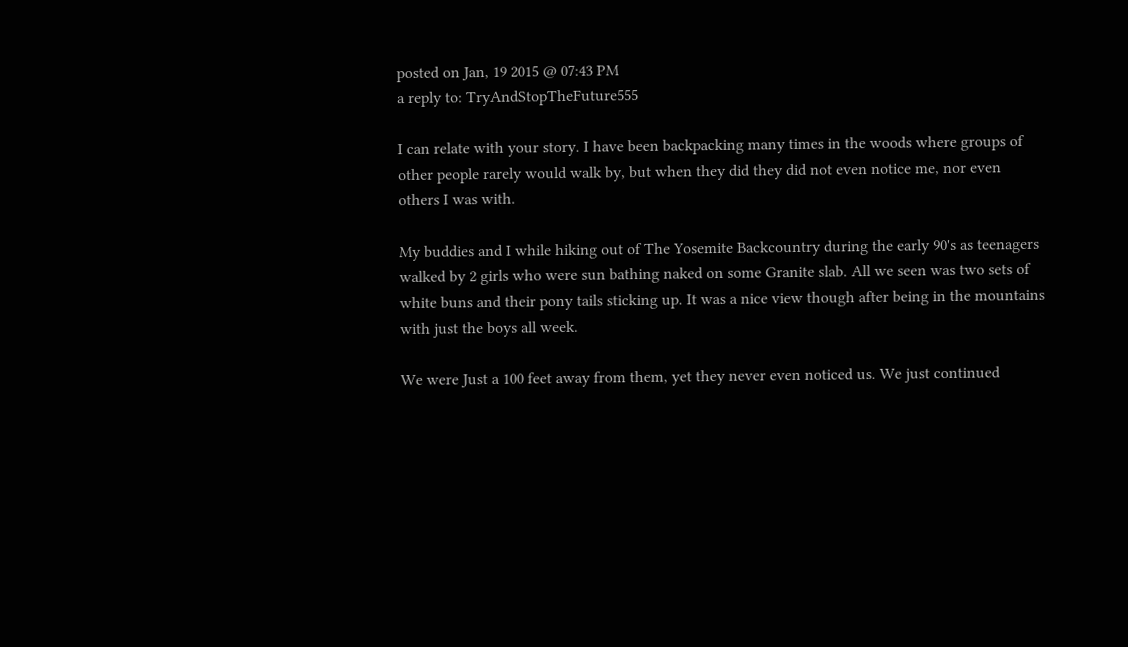posted on Jan, 19 2015 @ 07:43 PM
a reply to: TryAndStopTheFuture555

I can relate with your story. I have been backpacking many times in the woods where groups of other people rarely would walk by, but when they did they did not even notice me, nor even others I was with.

My buddies and I while hiking out of The Yosemite Backcountry during the early 90's as teenagers walked by 2 girls who were sun bathing naked on some Granite slab. All we seen was two sets of white buns and their pony tails sticking up. It was a nice view though after being in the mountains with just the boys all week.

We were Just a 100 feet away from them, yet they never even noticed us. We just continued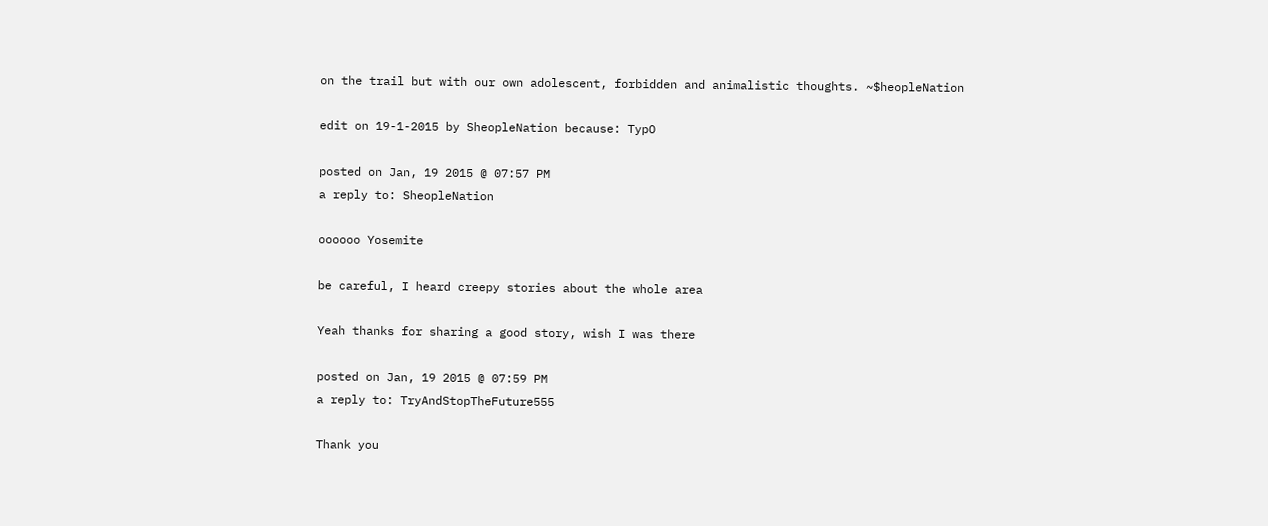on the trail but with our own adolescent, forbidden and animalistic thoughts. ~$heopleNation

edit on 19-1-2015 by SheopleNation because: TypO

posted on Jan, 19 2015 @ 07:57 PM
a reply to: SheopleNation

oooooo Yosemite

be careful, I heard creepy stories about the whole area

Yeah thanks for sharing a good story, wish I was there

posted on Jan, 19 2015 @ 07:59 PM
a reply to: TryAndStopTheFuture555

Thank you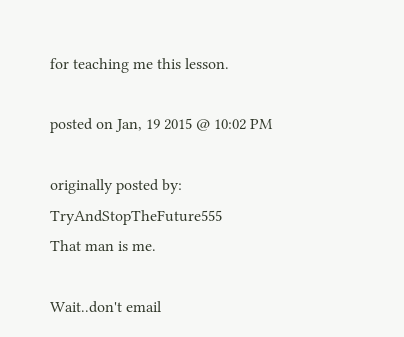for teaching me this lesson.

posted on Jan, 19 2015 @ 10:02 PM

originally posted by: TryAndStopTheFuture555
That man is me.

Wait..don't email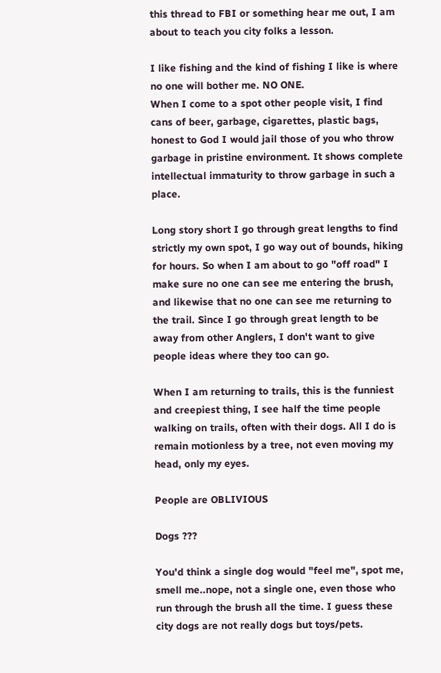this thread to FBI or something hear me out, I am about to teach you city folks a lesson.

I like fishing and the kind of fishing I like is where no one will bother me. NO ONE.
When I come to a spot other people visit, I find cans of beer, garbage, cigarettes, plastic bags, honest to God I would jail those of you who throw garbage in pristine environment. It shows complete intellectual immaturity to throw garbage in such a place.

Long story short I go through great lengths to find strictly my own spot, I go way out of bounds, hiking for hours. So when I am about to go "off road" I make sure no one can see me entering the brush, and likewise that no one can see me returning to the trail. Since I go through great length to be away from other Anglers, I don't want to give people ideas where they too can go.

When I am returning to trails, this is the funniest and creepiest thing, I see half the time people walking on trails, often with their dogs. All I do is remain motionless by a tree, not even moving my head, only my eyes.

People are OBLIVIOUS

Dogs ???

You'd think a single dog would "feel me", spot me, smell me..nope, not a single one, even those who run through the brush all the time. I guess these city dogs are not really dogs but toys/pets.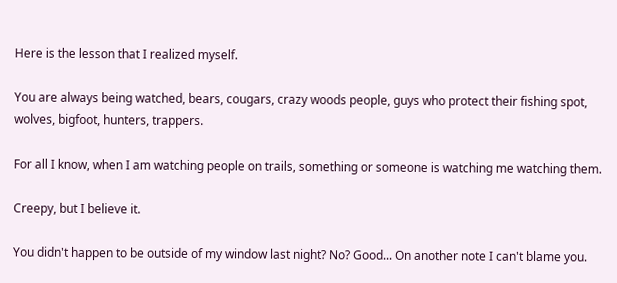Here is the lesson that I realized myself.

You are always being watched, bears, cougars, crazy woods people, guys who protect their fishing spot, wolves, bigfoot, hunters, trappers.

For all I know, when I am watching people on trails, something or someone is watching me watching them.

Creepy, but I believe it.

You didn't happen to be outside of my window last night? No? Good... On another note I can't blame you.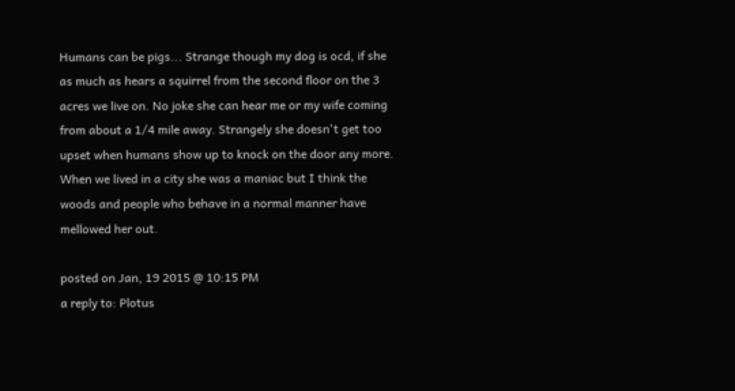Humans can be pigs... Strange though my dog is ocd, if she as much as hears a squirrel from the second floor on the 3 acres we live on. No joke she can hear me or my wife coming from about a 1/4 mile away. Strangely she doesn't get too upset when humans show up to knock on the door any more. When we lived in a city she was a maniac but I think the woods and people who behave in a normal manner have mellowed her out.

posted on Jan, 19 2015 @ 10:15 PM
a reply to: Plotus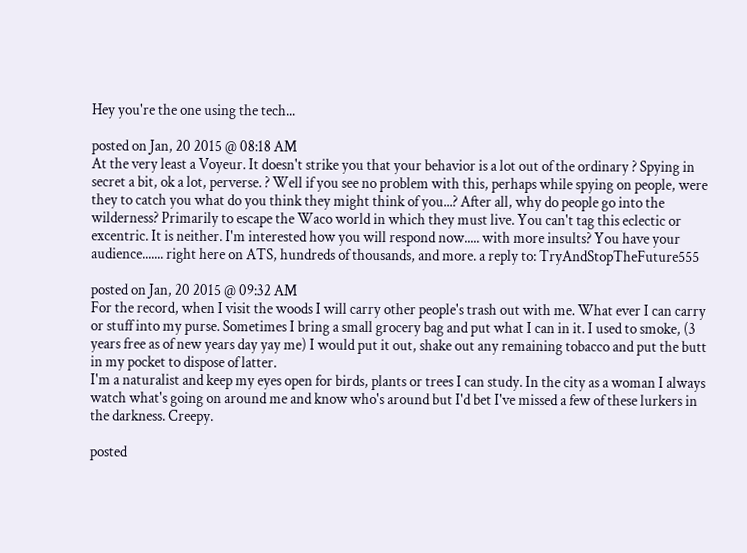Hey you're the one using the tech...

posted on Jan, 20 2015 @ 08:18 AM
At the very least a Voyeur. It doesn't strike you that your behavior is a lot out of the ordinary ? Spying in secret a bit, ok a lot, perverse. ? Well if you see no problem with this, perhaps while spying on people, were they to catch you what do you think they might think of you...? After all, why do people go into the wilderness? Primarily to escape the Waco world in which they must live. You can't tag this eclectic or excentric. It is neither. I'm interested how you will respond now..... with more insults? You have your audience....... right here on ATS, hundreds of thousands, and more. a reply to: TryAndStopTheFuture555

posted on Jan, 20 2015 @ 09:32 AM
For the record, when I visit the woods I will carry other people's trash out with me. What ever I can carry or stuff into my purse. Sometimes I bring a small grocery bag and put what I can in it. I used to smoke, (3 years free as of new years day yay me) I would put it out, shake out any remaining tobacco and put the butt in my pocket to dispose of latter.
I'm a naturalist and keep my eyes open for birds, plants or trees I can study. In the city as a woman I always watch what's going on around me and know who's around but I'd bet I've missed a few of these lurkers in the darkness. Creepy.

posted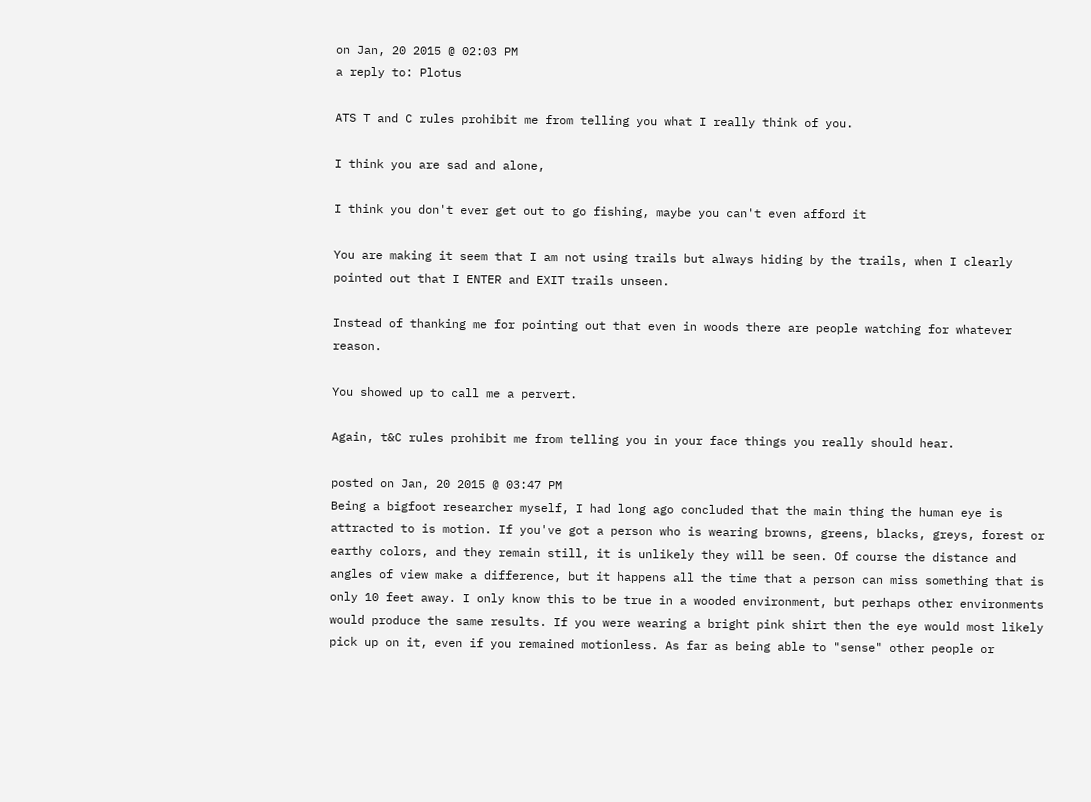on Jan, 20 2015 @ 02:03 PM
a reply to: Plotus

ATS T and C rules prohibit me from telling you what I really think of you.

I think you are sad and alone,

I think you don't ever get out to go fishing, maybe you can't even afford it

You are making it seem that I am not using trails but always hiding by the trails, when I clearly pointed out that I ENTER and EXIT trails unseen.

Instead of thanking me for pointing out that even in woods there are people watching for whatever reason.

You showed up to call me a pervert.

Again, t&C rules prohibit me from telling you in your face things you really should hear.

posted on Jan, 20 2015 @ 03:47 PM
Being a bigfoot researcher myself, I had long ago concluded that the main thing the human eye is attracted to is motion. If you've got a person who is wearing browns, greens, blacks, greys, forest or earthy colors, and they remain still, it is unlikely they will be seen. Of course the distance and angles of view make a difference, but it happens all the time that a person can miss something that is only 10 feet away. I only know this to be true in a wooded environment, but perhaps other environments would produce the same results. If you were wearing a bright pink shirt then the eye would most likely pick up on it, even if you remained motionless. As far as being able to "sense" other people or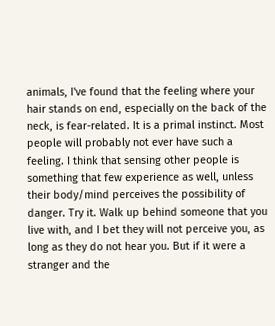animals, I've found that the feeling where your hair stands on end, especially on the back of the neck, is fear-related. It is a primal instinct. Most people will probably not ever have such a feeling. I think that sensing other people is something that few experience as well, unless their body/mind perceives the possibility of danger. Try it. Walk up behind someone that you live with, and I bet they will not perceive you, as long as they do not hear you. But if it were a stranger and the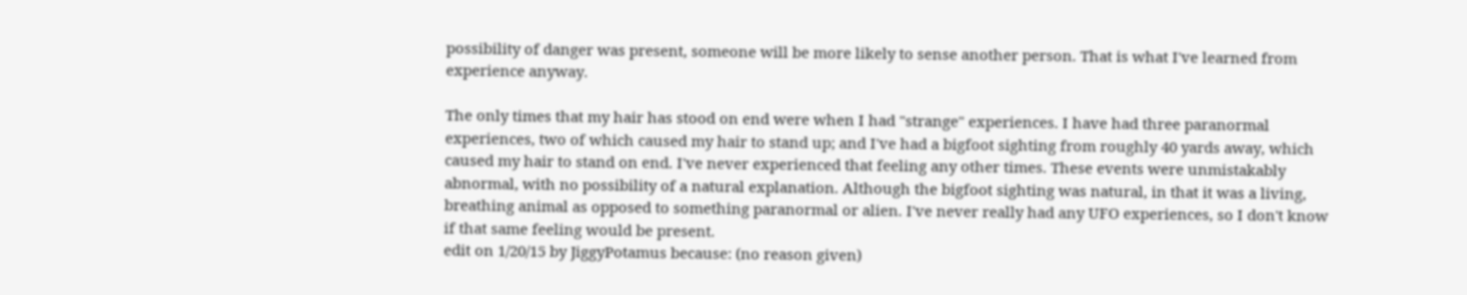possibility of danger was present, someone will be more likely to sense another person. That is what I've learned from experience anyway.

The only times that my hair has stood on end were when I had "strange" experiences. I have had three paranormal experiences, two of which caused my hair to stand up; and I've had a bigfoot sighting from roughly 40 yards away, which caused my hair to stand on end. I've never experienced that feeling any other times. These events were unmistakably abnormal, with no possibility of a natural explanation. Although the bigfoot sighting was natural, in that it was a living, breathing animal as opposed to something paranormal or alien. I've never really had any UFO experiences, so I don't know if that same feeling would be present.
edit on 1/20/15 by JiggyPotamus because: (no reason given)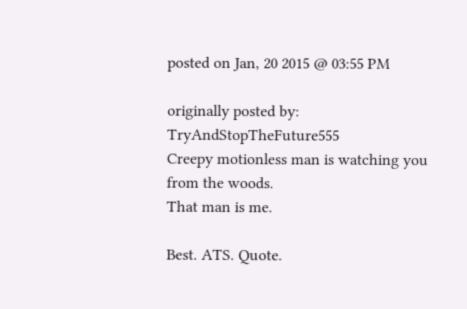posted on Jan, 20 2015 @ 03:55 PM

originally posted by: TryAndStopTheFuture555
Creepy motionless man is watching you from the woods.
That man is me.

Best. ATS. Quote.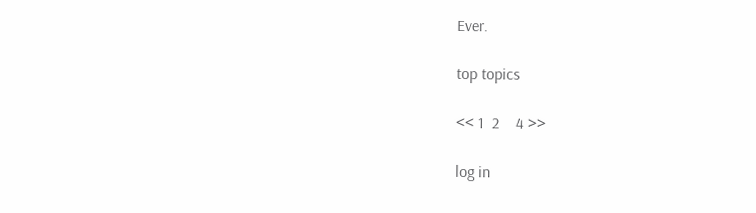Ever.

top topics

<< 1  2    4 >>

log in